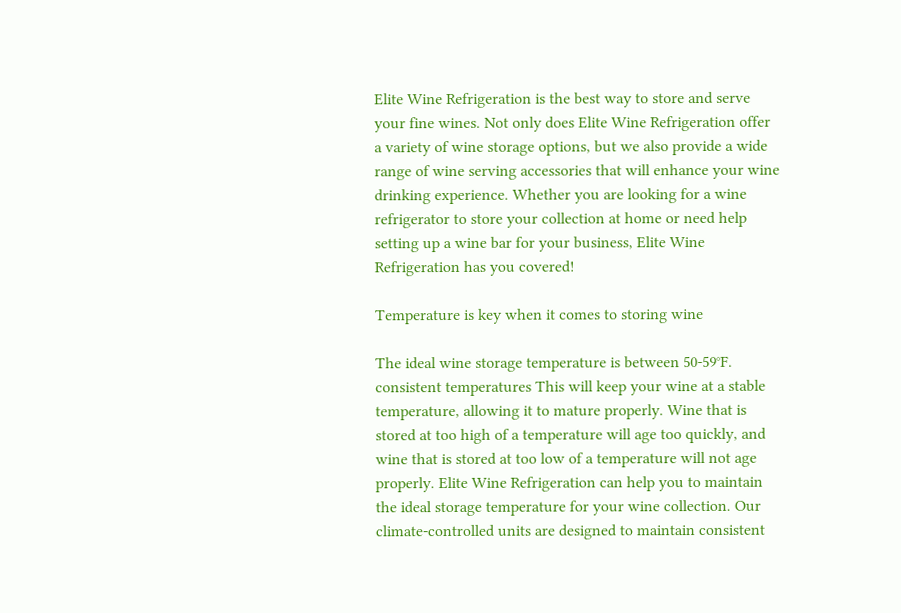Elite Wine Refrigeration is the best way to store and serve your fine wines. Not only does Elite Wine Refrigeration offer a variety of wine storage options, but we also provide a wide range of wine serving accessories that will enhance your wine drinking experience. Whether you are looking for a wine refrigerator to store your collection at home or need help setting up a wine bar for your business, Elite Wine Refrigeration has you covered!

Temperature is key when it comes to storing wine

The ideal wine storage temperature is between 50-59°F. consistent temperatures This will keep your wine at a stable temperature, allowing it to mature properly. Wine that is stored at too high of a temperature will age too quickly, and wine that is stored at too low of a temperature will not age properly. Elite Wine Refrigeration can help you to maintain the ideal storage temperature for your wine collection. Our climate-controlled units are designed to maintain consistent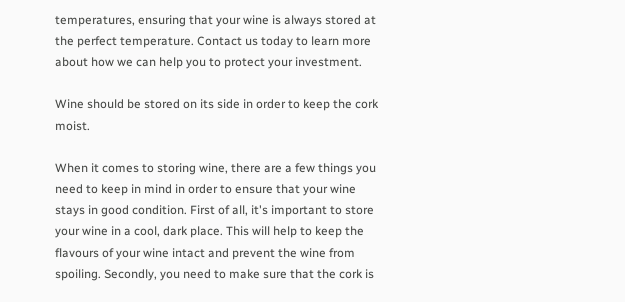temperatures, ensuring that your wine is always stored at the perfect temperature. Contact us today to learn more about how we can help you to protect your investment.

Wine should be stored on its side in order to keep the cork moist.

When it comes to storing wine, there are a few things you need to keep in mind in order to ensure that your wine stays in good condition. First of all, it's important to store your wine in a cool, dark place. This will help to keep the flavours of your wine intact and prevent the wine from spoiling. Secondly, you need to make sure that the cork is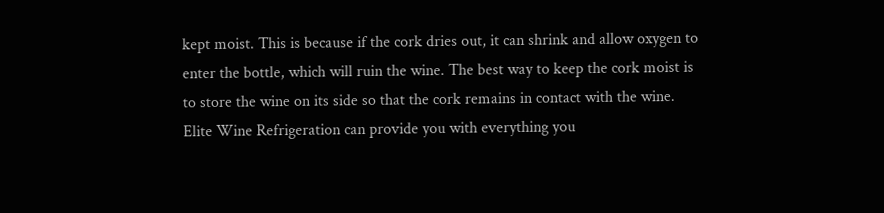kept moist. This is because if the cork dries out, it can shrink and allow oxygen to enter the bottle, which will ruin the wine. The best way to keep the cork moist is to store the wine on its side so that the cork remains in contact with the wine. Elite Wine Refrigeration can provide you with everything you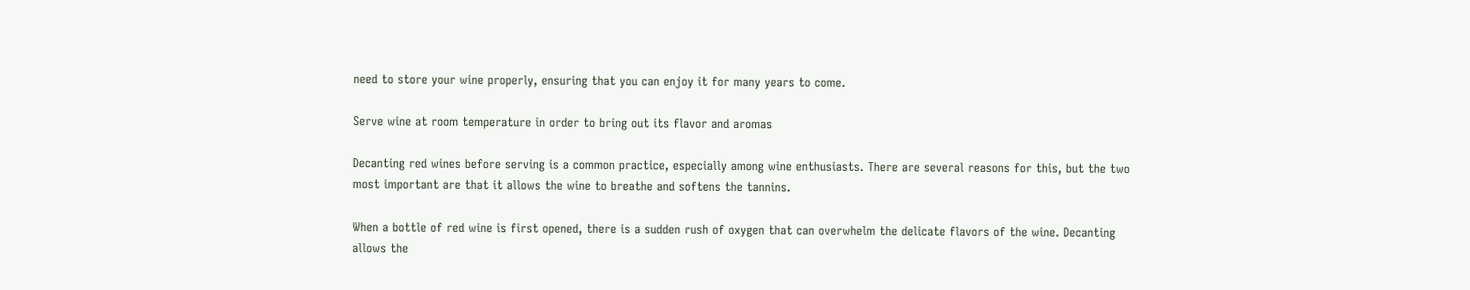need to store your wine properly, ensuring that you can enjoy it for many years to come.

Serve wine at room temperature in order to bring out its flavor and aromas

Decanting red wines before serving is a common practice, especially among wine enthusiasts. There are several reasons for this, but the two most important are that it allows the wine to breathe and softens the tannins.

When a bottle of red wine is first opened, there is a sudden rush of oxygen that can overwhelm the delicate flavors of the wine. Decanting allows the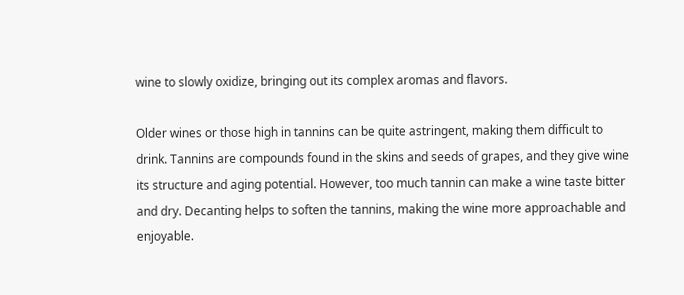wine to slowly oxidize, bringing out its complex aromas and flavors.

Older wines or those high in tannins can be quite astringent, making them difficult to drink. Tannins are compounds found in the skins and seeds of grapes, and they give wine its structure and aging potential. However, too much tannin can make a wine taste bitter and dry. Decanting helps to soften the tannins, making the wine more approachable and enjoyable.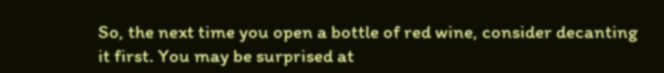So, the next time you open a bottle of red wine, consider decanting it first. You may be surprised at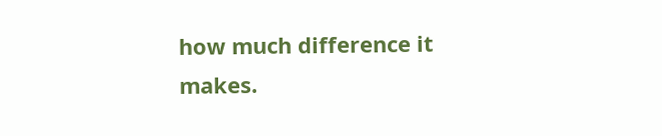how much difference it makes.